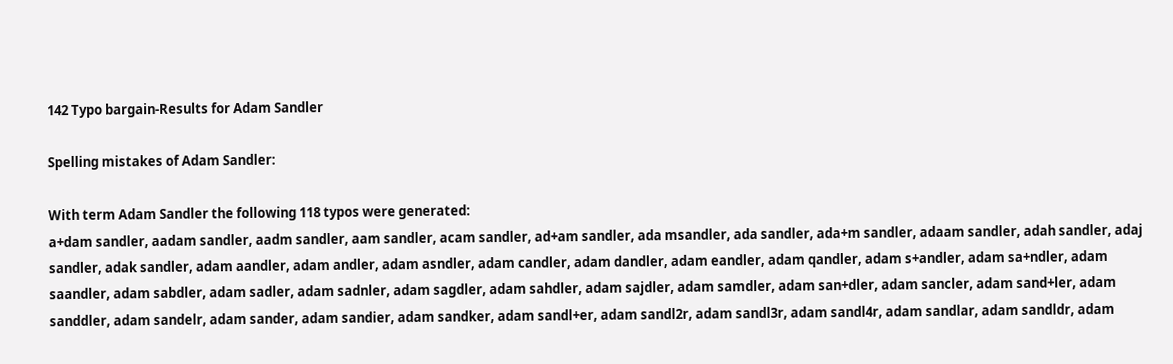142 Typo bargain-Results for Adam Sandler

Spelling mistakes of Adam Sandler:

With term Adam Sandler the following 118 typos were generated:
a+dam sandler, aadam sandler, aadm sandler, aam sandler, acam sandler, ad+am sandler, ada msandler, ada sandler, ada+m sandler, adaam sandler, adah sandler, adaj sandler, adak sandler, adam aandler, adam andler, adam asndler, adam candler, adam dandler, adam eandler, adam qandler, adam s+andler, adam sa+ndler, adam saandler, adam sabdler, adam sadler, adam sadnler, adam sagdler, adam sahdler, adam sajdler, adam samdler, adam san+dler, adam sancler, adam sand+ler, adam sanddler, adam sandelr, adam sander, adam sandier, adam sandker, adam sandl+er, adam sandl2r, adam sandl3r, adam sandl4r, adam sandlar, adam sandldr, adam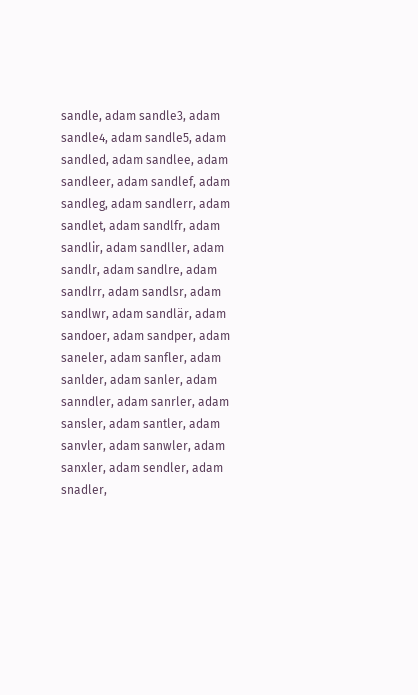sandle, adam sandle3, adam sandle4, adam sandle5, adam sandled, adam sandlee, adam sandleer, adam sandlef, adam sandleg, adam sandlerr, adam sandlet, adam sandlfr, adam sandlir, adam sandller, adam sandlr, adam sandlre, adam sandlrr, adam sandlsr, adam sandlwr, adam sandlär, adam sandoer, adam sandper, adam saneler, adam sanfler, adam sanlder, adam sanler, adam sanndler, adam sanrler, adam sansler, adam santler, adam sanvler, adam sanwler, adam sanxler, adam sendler, adam snadler,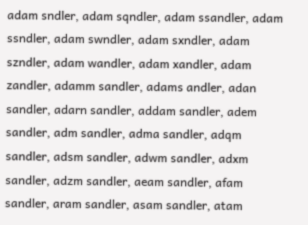adam sndler, adam sqndler, adam ssandler, adam ssndler, adam swndler, adam sxndler, adam szndler, adam wandler, adam xandler, adam zandler, adamm sandler, adams andler, adan sandler, adarn sandler, addam sandler, adem sandler, adm sandler, adma sandler, adqm sandler, adsm sandler, adwm sandler, adxm sandler, adzm sandler, aeam sandler, afam sandler, aram sandler, asam sandler, atam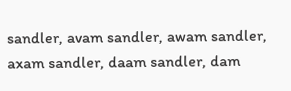sandler, avam sandler, awam sandler, axam sandler, daam sandler, dam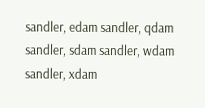sandler, edam sandler, qdam sandler, sdam sandler, wdam sandler, xdam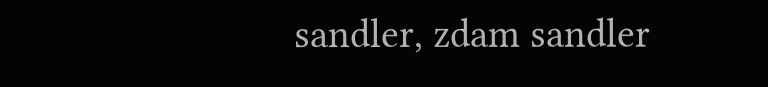sandler, zdam sandler